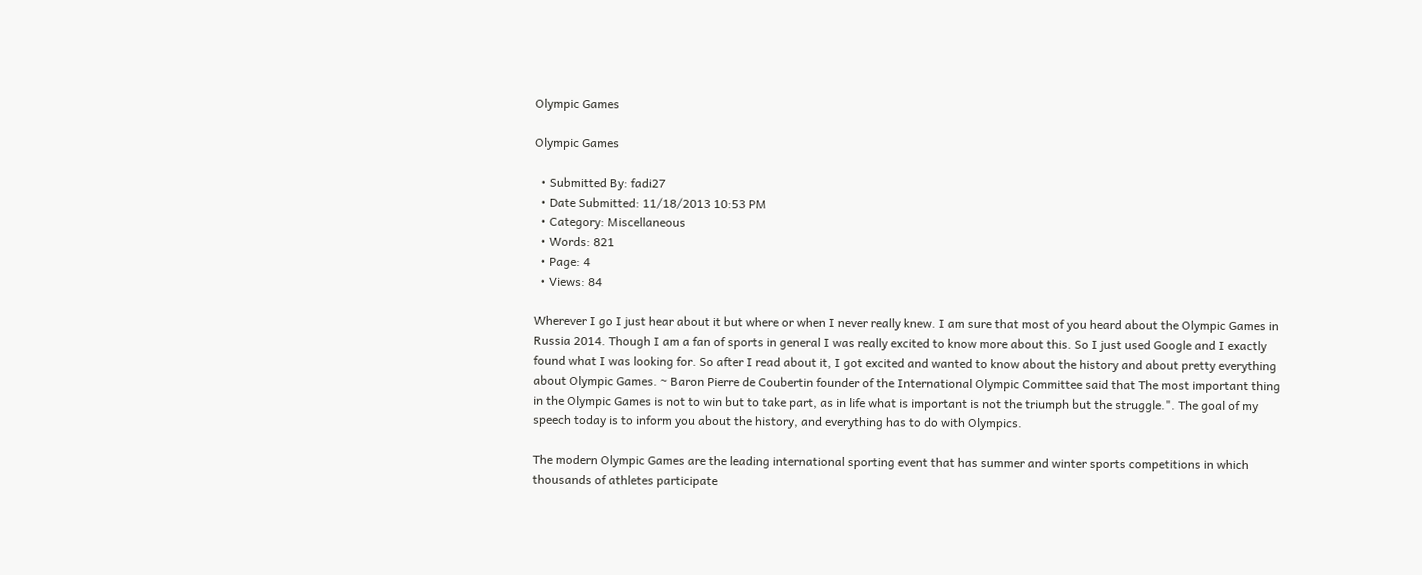Olympic Games

Olympic Games

  • Submitted By: fadi27
  • Date Submitted: 11/18/2013 10:53 PM
  • Category: Miscellaneous
  • Words: 821
  • Page: 4
  • Views: 84

Wherever I go I just hear about it but where or when I never really knew. I am sure that most of you heard about the Olympic Games in Russia 2014. Though I am a fan of sports in general I was really excited to know more about this. So I just used Google and I exactly found what I was looking for. So after I read about it, I got excited and wanted to know about the history and about pretty everything about Olympic Games. ~ Baron Pierre de Coubertin founder of the International Olympic Committee said that The most important thing in the Olympic Games is not to win but to take part, as in life what is important is not the triumph but the struggle.". The goal of my speech today is to inform you about the history, and everything has to do with Olympics.

The modern Olympic Games are the leading international sporting event that has summer and winter sports competitions in which thousands of athletes participate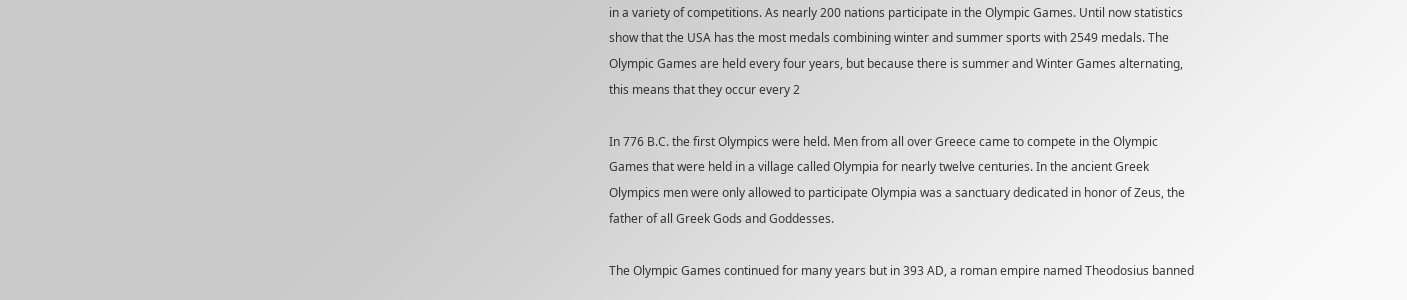in a variety of competitions. As nearly 200 nations participate in the Olympic Games. Until now statistics show that the USA has the most medals combining winter and summer sports with 2549 medals. The Olympic Games are held every four years, but because there is summer and Winter Games alternating, this means that they occur every 2

In 776 B.C. the first Olympics were held. Men from all over Greece came to compete in the Olympic Games that were held in a village called Olympia for nearly twelve centuries. In the ancient Greek Olympics men were only allowed to participate Olympia was a sanctuary dedicated in honor of Zeus, the father of all Greek Gods and Goddesses.

The Olympic Games continued for many years but in 393 AD, a roman empire named Theodosius banned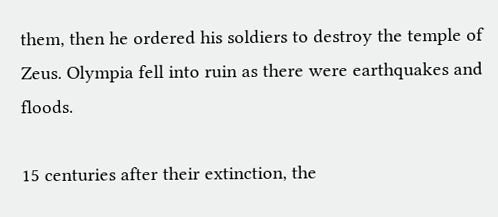them, then he ordered his soldiers to destroy the temple of Zeus. Olympia fell into ruin as there were earthquakes and floods.

15 centuries after their extinction, the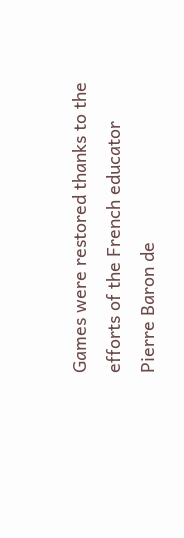Games were restored thanks to the efforts of the French educator Pierre Baron de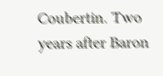Coubertin. Two years after Baron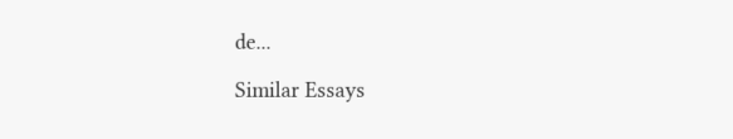de...

Similar Essays